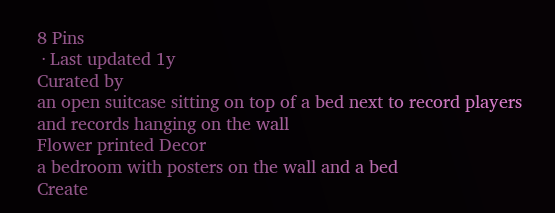8 Pins
 · Last updated 1y
Curated by
an open suitcase sitting on top of a bed next to record players and records hanging on the wall
Flower printed Decor
a bedroom with posters on the wall and a bed
Create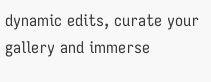dynamic edits, curate your gallery and immerse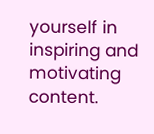yourself in inspiring and motivating content.